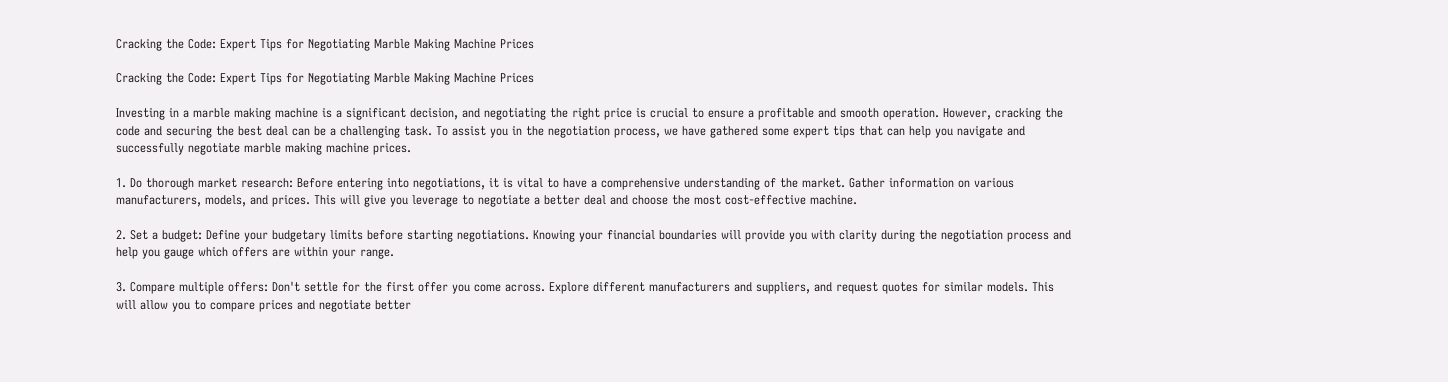Cracking the Code: Expert Tips for Negotiating Marble Making Machine Prices

Cracking the Code: Expert Tips for Negotiating Marble Making Machine Prices

Investing in a marble making machine is a significant decision, and negotiating the right price is crucial to ensure a profitable and smooth operation. However, cracking the code and securing the best deal can be a challenging task. To assist you in the negotiation process, we have gathered some expert tips that can help you navigate and successfully negotiate marble making machine prices.

1. Do thorough market research: Before entering into negotiations, it is vital to have a comprehensive understanding of the market. Gather information on various manufacturers, models, and prices. This will give you leverage to negotiate a better deal and choose the most cost-effective machine.

2. Set a budget: Define your budgetary limits before starting negotiations. Knowing your financial boundaries will provide you with clarity during the negotiation process and help you gauge which offers are within your range.

3. Compare multiple offers: Don't settle for the first offer you come across. Explore different manufacturers and suppliers, and request quotes for similar models. This will allow you to compare prices and negotiate better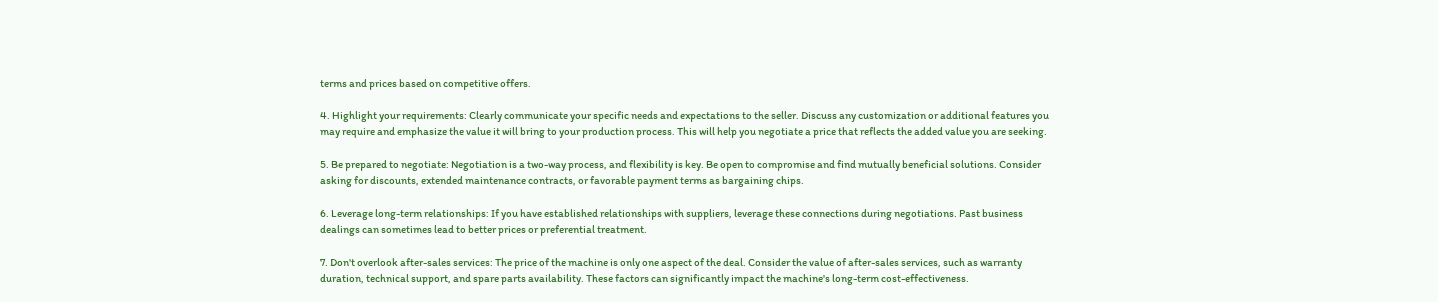terms and prices based on competitive offers.

4. Highlight your requirements: Clearly communicate your specific needs and expectations to the seller. Discuss any customization or additional features you may require and emphasize the value it will bring to your production process. This will help you negotiate a price that reflects the added value you are seeking.

5. Be prepared to negotiate: Negotiation is a two-way process, and flexibility is key. Be open to compromise and find mutually beneficial solutions. Consider asking for discounts, extended maintenance contracts, or favorable payment terms as bargaining chips.

6. Leverage long-term relationships: If you have established relationships with suppliers, leverage these connections during negotiations. Past business dealings can sometimes lead to better prices or preferential treatment.

7. Don't overlook after-sales services: The price of the machine is only one aspect of the deal. Consider the value of after-sales services, such as warranty duration, technical support, and spare parts availability. These factors can significantly impact the machine's long-term cost-effectiveness.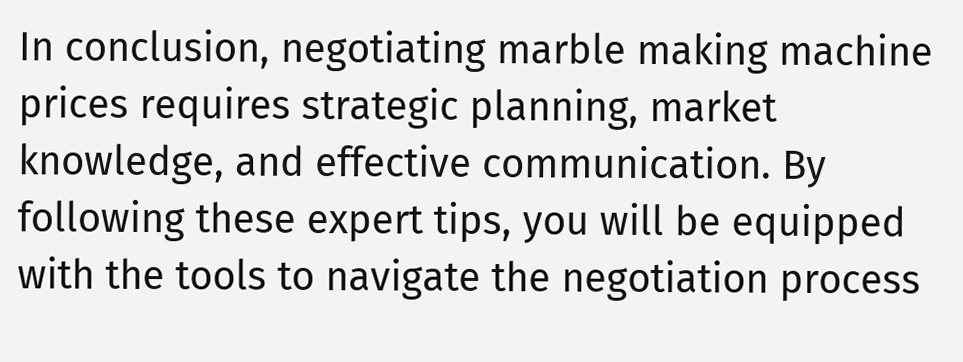In conclusion, negotiating marble making machine prices requires strategic planning, market knowledge, and effective communication. By following these expert tips, you will be equipped with the tools to navigate the negotiation process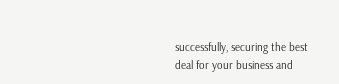successfully, securing the best deal for your business and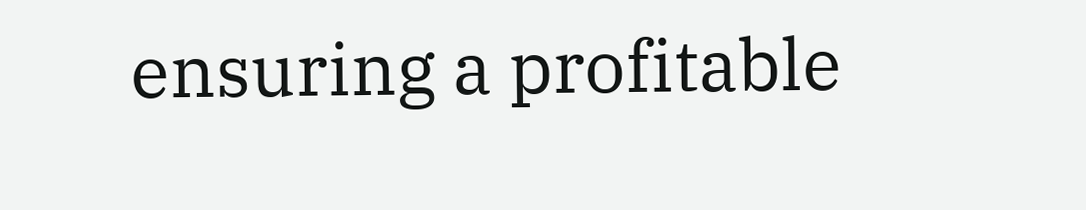ensuring a profitable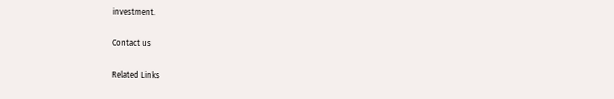investment.

Contact us

Related Links